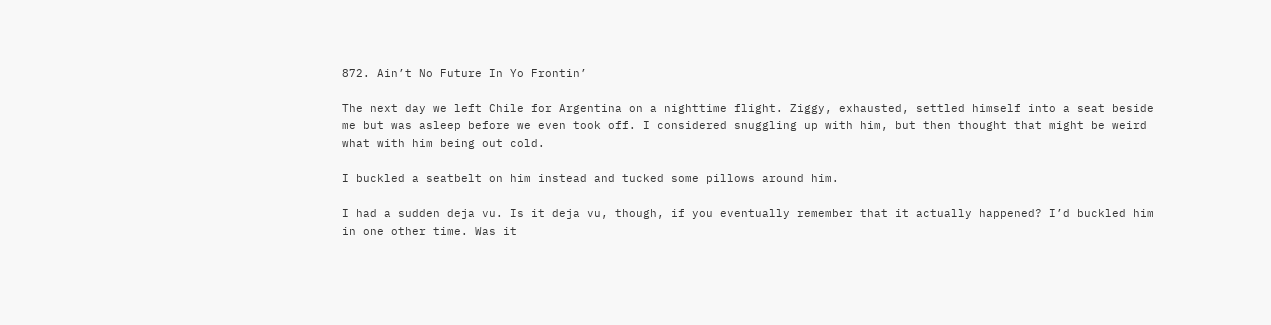872. Ain’t No Future In Yo Frontin’

The next day we left Chile for Argentina on a nighttime flight. Ziggy, exhausted, settled himself into a seat beside me but was asleep before we even took off. I considered snuggling up with him, but then thought that might be weird what with him being out cold.

I buckled a seatbelt on him instead and tucked some pillows around him.

I had a sudden deja vu. Is it deja vu, though, if you eventually remember that it actually happened? I’d buckled him in one other time. Was it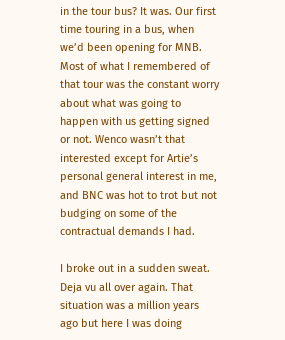in the tour bus? It was. Our first time touring in a bus, when we’d been opening for MNB. Most of what I remembered of that tour was the constant worry about what was going to happen with us getting signed or not. Wenco wasn’t that interested except for Artie’s personal general interest in me, and BNC was hot to trot but not budging on some of the contractual demands I had.

I broke out in a sudden sweat. Deja vu all over again. That situation was a million years ago but here I was doing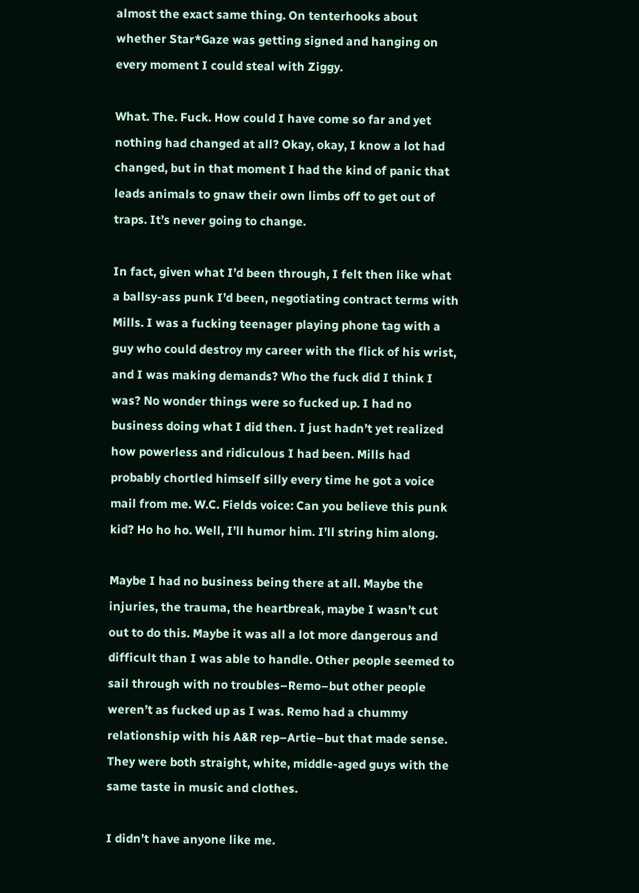almost the exact same thing. On tenterhooks about whether Star*Gaze was getting signed and hanging on every moment I could steal with Ziggy.

What. The. Fuck. How could I have come so far and yet nothing had changed at all? Okay, okay, I know a lot had changed, but in that moment I had the kind of panic that leads animals to gnaw their own limbs off to get out of traps. It’s never going to change.

In fact, given what I’d been through, I felt then like what a ballsy-ass punk I’d been, negotiating contract terms with Mills. I was a fucking teenager playing phone tag with a guy who could destroy my career with the flick of his wrist, and I was making demands? Who the fuck did I think I was? No wonder things were so fucked up. I had no business doing what I did then. I just hadn’t yet realized how powerless and ridiculous I had been. Mills had probably chortled himself silly every time he got a voice mail from me. W.C. Fields voice: Can you believe this punk kid? Ho ho ho. Well, I’ll humor him. I’ll string him along.

Maybe I had no business being there at all. Maybe the injuries, the trauma, the heartbreak, maybe I wasn’t cut out to do this. Maybe it was all a lot more dangerous and difficult than I was able to handle. Other people seemed to sail through with no troubles–Remo–but other people weren’t as fucked up as I was. Remo had a chummy relationship with his A&R rep–Artie–but that made sense. They were both straight, white, middle-aged guys with the same taste in music and clothes.

I didn’t have anyone like me.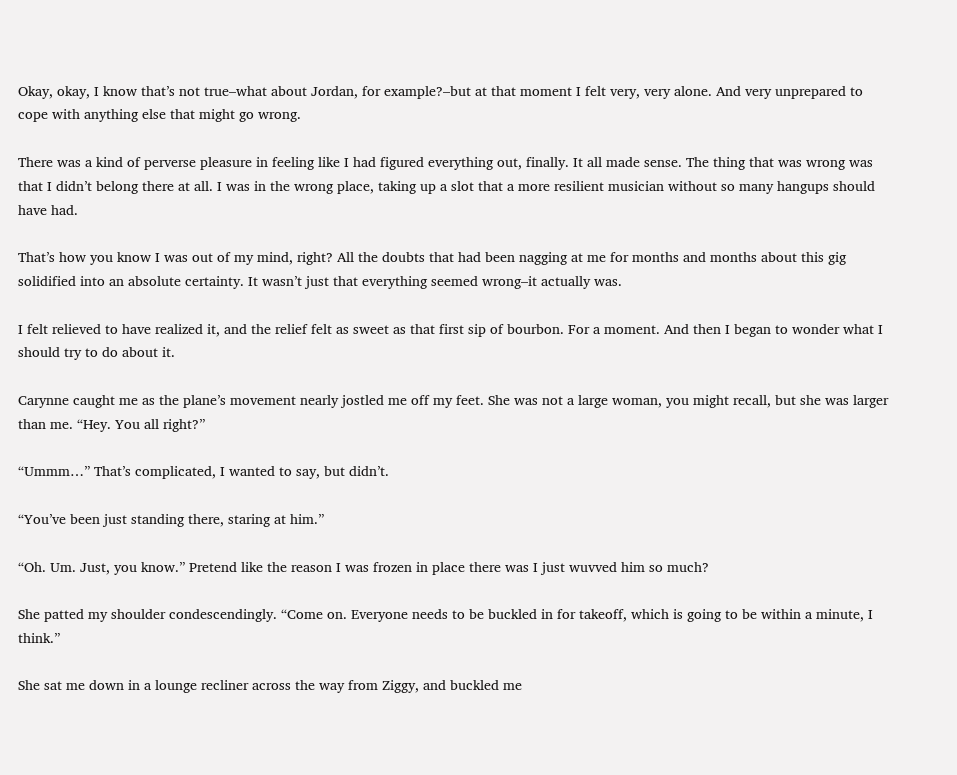Okay, okay, I know that’s not true–what about Jordan, for example?–but at that moment I felt very, very alone. And very unprepared to cope with anything else that might go wrong.

There was a kind of perverse pleasure in feeling like I had figured everything out, finally. It all made sense. The thing that was wrong was that I didn’t belong there at all. I was in the wrong place, taking up a slot that a more resilient musician without so many hangups should have had.

That’s how you know I was out of my mind, right? All the doubts that had been nagging at me for months and months about this gig solidified into an absolute certainty. It wasn’t just that everything seemed wrong–it actually was.

I felt relieved to have realized it, and the relief felt as sweet as that first sip of bourbon. For a moment. And then I began to wonder what I should try to do about it.

Carynne caught me as the plane’s movement nearly jostled me off my feet. She was not a large woman, you might recall, but she was larger than me. “Hey. You all right?”

“Ummm…” That’s complicated, I wanted to say, but didn’t.

“You’ve been just standing there, staring at him.”

“Oh. Um. Just, you know.” Pretend like the reason I was frozen in place there was I just wuvved him so much?

She patted my shoulder condescendingly. “Come on. Everyone needs to be buckled in for takeoff, which is going to be within a minute, I think.”

She sat me down in a lounge recliner across the way from Ziggy, and buckled me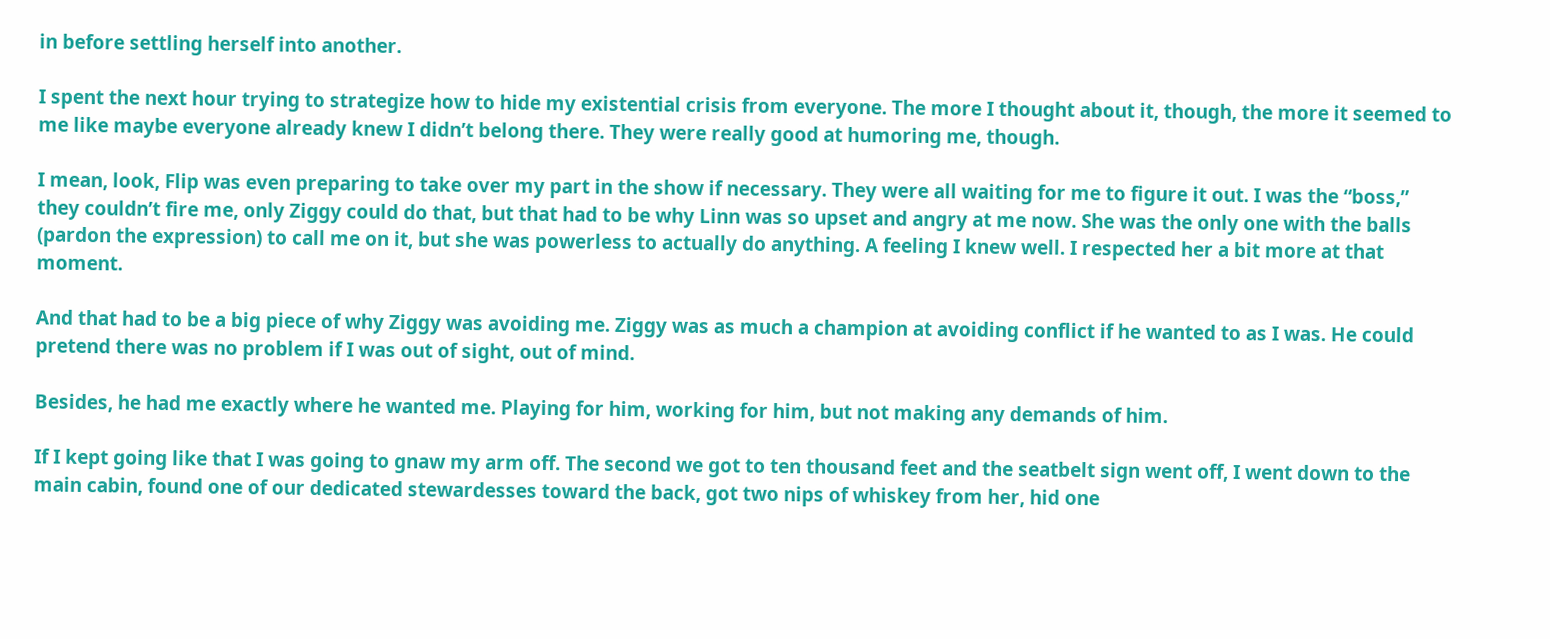in before settling herself into another.

I spent the next hour trying to strategize how to hide my existential crisis from everyone. The more I thought about it, though, the more it seemed to me like maybe everyone already knew I didn’t belong there. They were really good at humoring me, though.

I mean, look, Flip was even preparing to take over my part in the show if necessary. They were all waiting for me to figure it out. I was the “boss,” they couldn’t fire me, only Ziggy could do that, but that had to be why Linn was so upset and angry at me now. She was the only one with the balls (pardon the expression) to call me on it, but she was powerless to actually do anything. A feeling I knew well. I respected her a bit more at that moment.

And that had to be a big piece of why Ziggy was avoiding me. Ziggy was as much a champion at avoiding conflict if he wanted to as I was. He could pretend there was no problem if I was out of sight, out of mind.

Besides, he had me exactly where he wanted me. Playing for him, working for him, but not making any demands of him.

If I kept going like that I was going to gnaw my arm off. The second we got to ten thousand feet and the seatbelt sign went off, I went down to the main cabin, found one of our dedicated stewardesses toward the back, got two nips of whiskey from her, hid one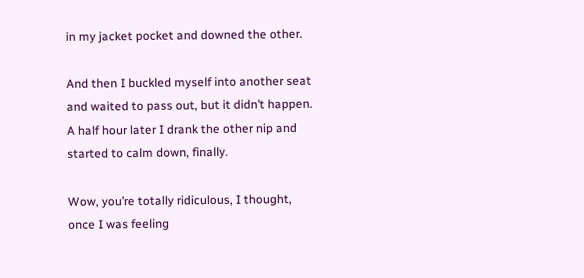in my jacket pocket and downed the other.

And then I buckled myself into another seat and waited to pass out, but it didn’t happen. A half hour later I drank the other nip and started to calm down, finally.

Wow, you’re totally ridiculous, I thought, once I was feeling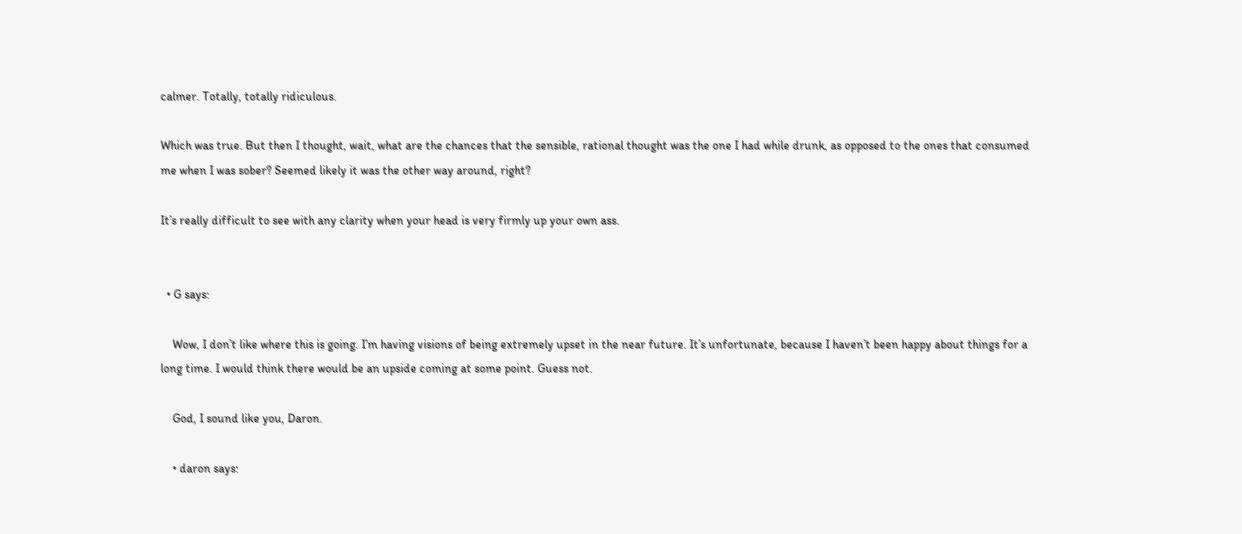calmer. Totally, totally ridiculous.

Which was true. But then I thought, wait, what are the chances that the sensible, rational thought was the one I had while drunk, as opposed to the ones that consumed me when I was sober? Seemed likely it was the other way around, right?

It’s really difficult to see with any clarity when your head is very firmly up your own ass.


  • G says:

    Wow, I don’t like where this is going. I’m having visions of being extremely upset in the near future. It’s unfortunate, because I haven’t been happy about things for a long time. I would think there would be an upside coming at some point. Guess not.

    God, I sound like you, Daron.

    • daron says: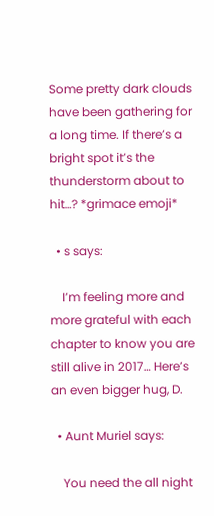Some pretty dark clouds have been gathering for a long time. If there’s a bright spot it’s the thunderstorm about to hit…? *grimace emoji*

  • s says:

    I’m feeling more and more grateful with each chapter to know you are still alive in 2017… Here’s an even bigger hug, D.

  • Aunt Muriel says:

    You need the all night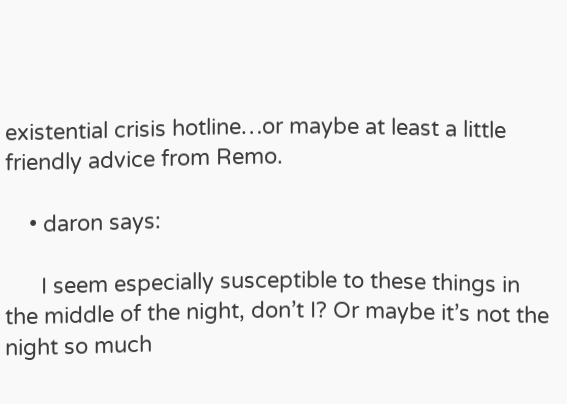existential crisis hotline…or maybe at least a little friendly advice from Remo.

    • daron says:

      I seem especially susceptible to these things in the middle of the night, don’t I? Or maybe it’s not the night so much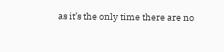as it’s the only time there are no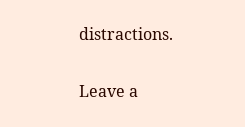distractions.

Leave a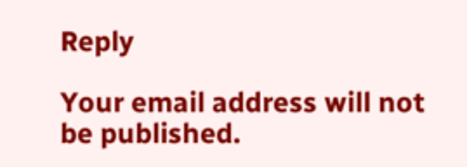Reply

Your email address will not be published.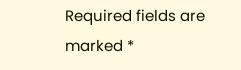Required fields are marked *